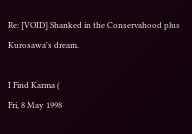Re: [VOID] Shanked in the Conservahood plus Kurosawa's dream.

I Find Karma (
Fri, 8 May 1998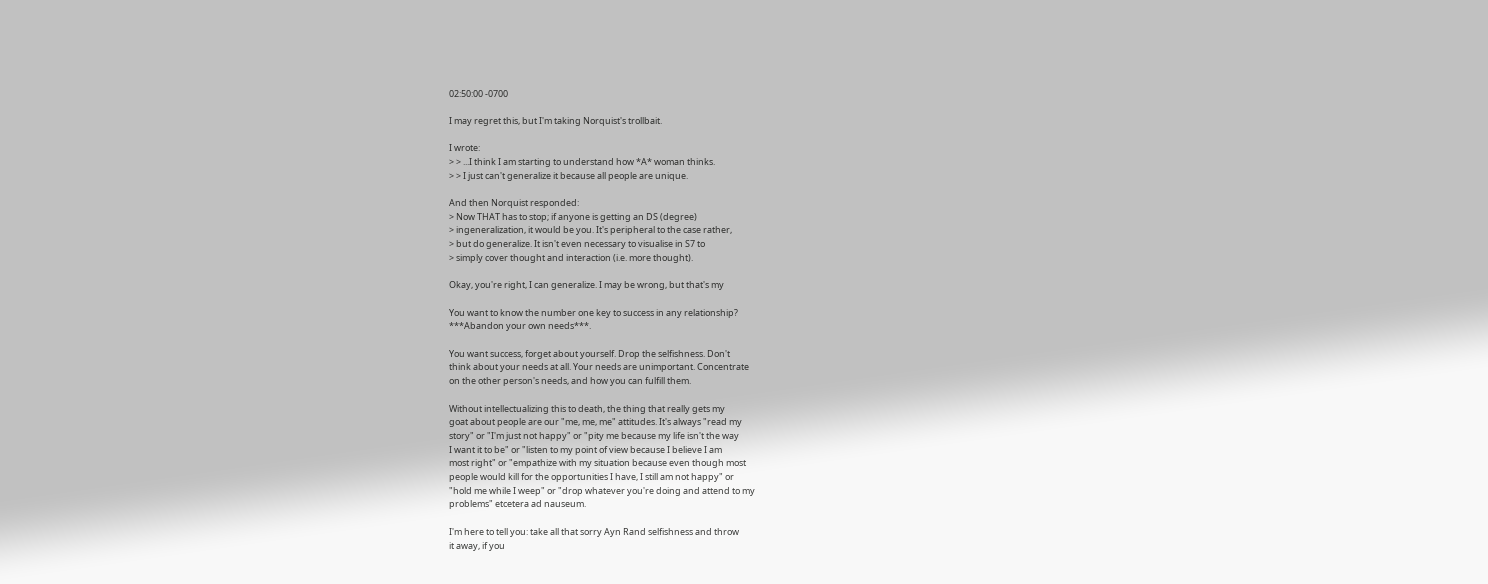02:50:00 -0700

I may regret this, but I'm taking Norquist's trollbait.

I wrote:
> > ...I think I am starting to understand how *A* woman thinks.
> > I just can't generalize it because all people are unique.

And then Norquist responded:
> Now THAT has to stop; if anyone is getting an DS (degree)
> ingeneralization, it would be you. It's peripheral to the case rather,
> but do generalize. It isn't even necessary to visualise in S7 to
> simply cover thought and interaction (i.e. more thought).

Okay, you're right, I can generalize. I may be wrong, but that's my

You want to know the number one key to success in any relationship?
***Abandon your own needs***.

You want success, forget about yourself. Drop the selfishness. Don't
think about your needs at all. Your needs are unimportant. Concentrate
on the other person's needs, and how you can fulfill them.

Without intellectualizing this to death, the thing that really gets my
goat about people are our "me, me, me" attitudes. It's always "read my
story" or "I'm just not happy" or "pity me because my life isn't the way
I want it to be" or "listen to my point of view because I believe I am
most right" or "empathize with my situation because even though most
people would kill for the opportunities I have, I still am not happy" or
"hold me while I weep" or "drop whatever you're doing and attend to my
problems" etcetera ad nauseum.

I'm here to tell you: take all that sorry Ayn Rand selfishness and throw
it away, if you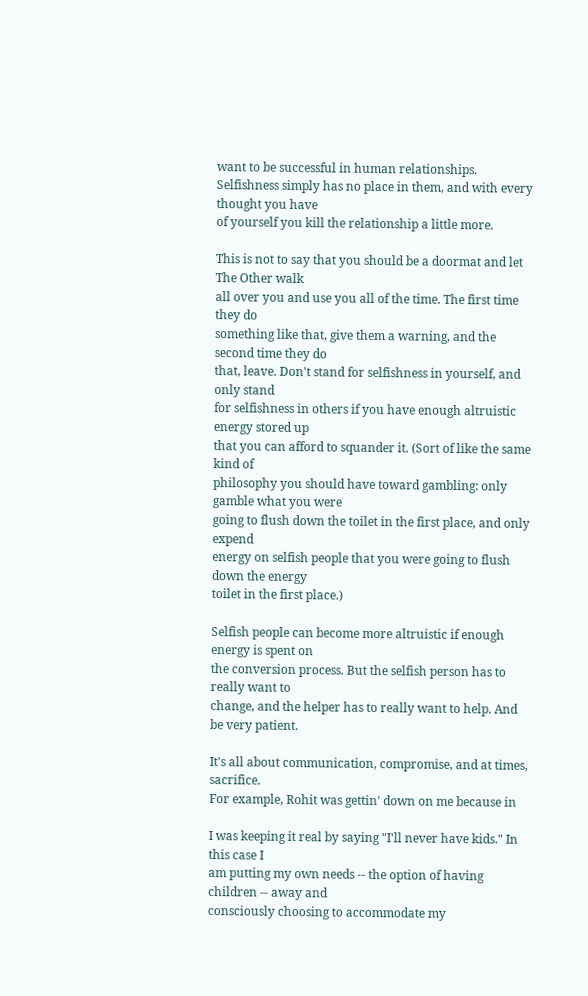want to be successful in human relationships.
Selfishness simply has no place in them, and with every thought you have
of yourself you kill the relationship a little more.

This is not to say that you should be a doormat and let The Other walk
all over you and use you all of the time. The first time they do
something like that, give them a warning, and the second time they do
that, leave. Don't stand for selfishness in yourself, and only stand
for selfishness in others if you have enough altruistic energy stored up
that you can afford to squander it. (Sort of like the same kind of
philosophy you should have toward gambling: only gamble what you were
going to flush down the toilet in the first place, and only expend
energy on selfish people that you were going to flush down the energy
toilet in the first place.)

Selfish people can become more altruistic if enough energy is spent on
the conversion process. But the selfish person has to really want to
change, and the helper has to really want to help. And be very patient.

It's all about communication, compromise, and at times, sacrifice.
For example, Rohit was gettin' down on me because in

I was keeping it real by saying "I'll never have kids." In this case I
am putting my own needs -- the option of having children -- away and
consciously choosing to accommodate my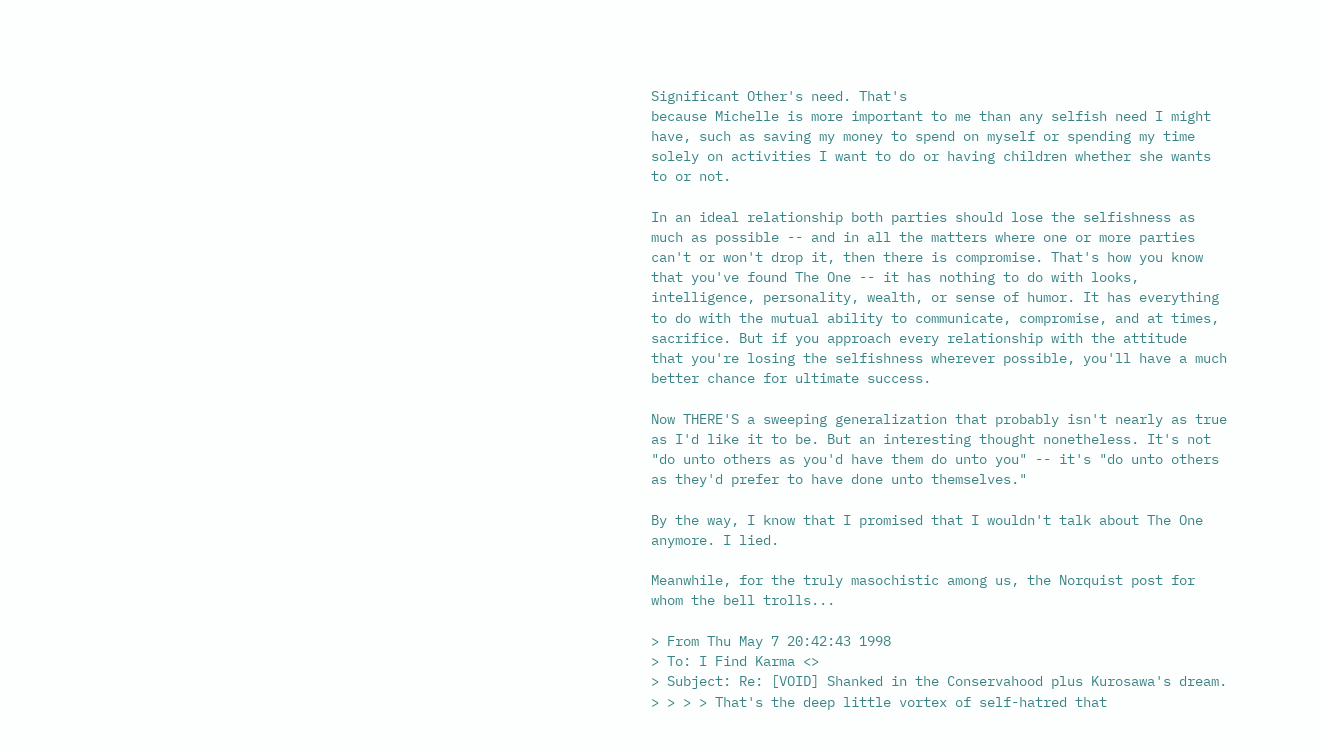Significant Other's need. That's
because Michelle is more important to me than any selfish need I might
have, such as saving my money to spend on myself or spending my time
solely on activities I want to do or having children whether she wants
to or not.

In an ideal relationship both parties should lose the selfishness as
much as possible -- and in all the matters where one or more parties
can't or won't drop it, then there is compromise. That's how you know
that you've found The One -- it has nothing to do with looks,
intelligence, personality, wealth, or sense of humor. It has everything
to do with the mutual ability to communicate, compromise, and at times,
sacrifice. But if you approach every relationship with the attitude
that you're losing the selfishness wherever possible, you'll have a much
better chance for ultimate success.

Now THERE'S a sweeping generalization that probably isn't nearly as true
as I'd like it to be. But an interesting thought nonetheless. It's not
"do unto others as you'd have them do unto you" -- it's "do unto others
as they'd prefer to have done unto themselves."

By the way, I know that I promised that I wouldn't talk about The One
anymore. I lied.

Meanwhile, for the truly masochistic among us, the Norquist post for
whom the bell trolls...

> From Thu May 7 20:42:43 1998
> To: I Find Karma <>
> Subject: Re: [VOID] Shanked in the Conservahood plus Kurosawa's dream.
> > > > That's the deep little vortex of self-hatred that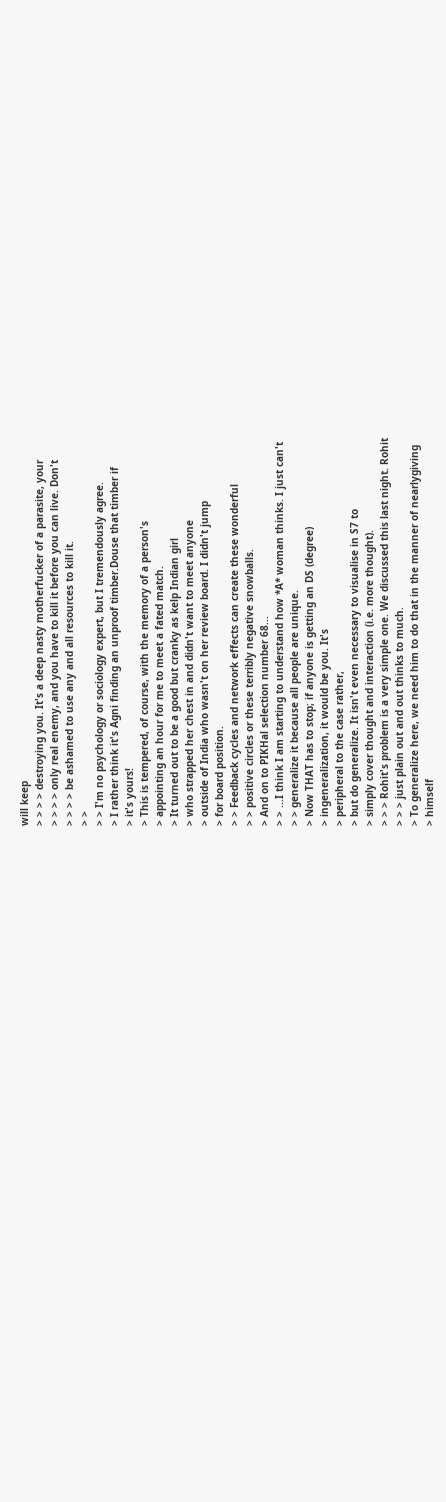will keep
> > > > destroying you. It's a deep nasty motherfucker of a parasite, your
> > > > only real enemy, and you have to kill it before you can live. Don't
> > > > be ashamed to use any and all resources to kill it.
> >
> > I'm no psychology or sociology expert, but I tremendously agree.
> I rather think it's Agni finding an unproof timber.Douse that timber if
> it's yours!
> This is tempered, of course, with the memory of a person's
> appointing an hour for me to meet a fated match.
> It turned out to be a good but cranky as kelp Indian girl
> who strapped her chest in and didn't want to meet anyone
> outside of India who wasn't on her review board. I didn't jump
> for board position.
> > Feedback cycles and network effects can create these wonderful
> > positive circles or these terribly negative snowballs.
> And on to PIKHal selection number 68...
> > ...I think I am starting to understand how *A* woman thinks. I just can't
> > generalize it because all people are unique.
> Now THAT has to stop; if anyone is getting an DS (degree)
> ingeneralization, it would be you. It's
> peripheral to the case rather,
> but do generalize. It isn't even necessary to visualise in S7 to
> simply cover thought and interaction (i.e. more thought).
> > > Rohit's problem is a very simple one. We discussed this last night. Rohit
> > > just plain out and out thinks to much.
> To generalize here, we need him to do that in the manner of nearlygiving
> himself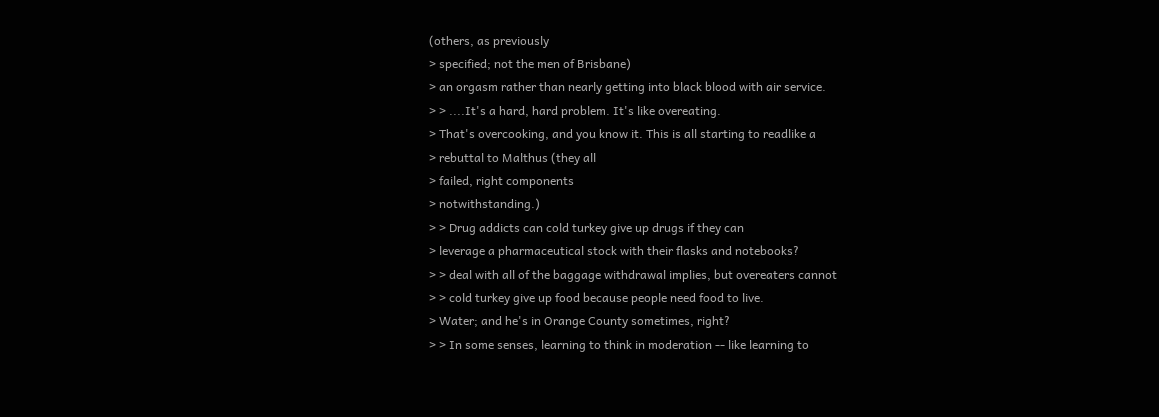(others, as previously
> specified; not the men of Brisbane)
> an orgasm rather than nearly getting into black blood with air service.
> > ....It's a hard, hard problem. It's like overeating.
> That's overcooking, and you know it. This is all starting to readlike a
> rebuttal to Malthus (they all
> failed, right components
> notwithstanding.)
> > Drug addicts can cold turkey give up drugs if they can
> leverage a pharmaceutical stock with their flasks and notebooks?
> > deal with all of the baggage withdrawal implies, but overeaters cannot
> > cold turkey give up food because people need food to live.
> Water; and he's in Orange County sometimes, right?
> > In some senses, learning to think in moderation -- like learning to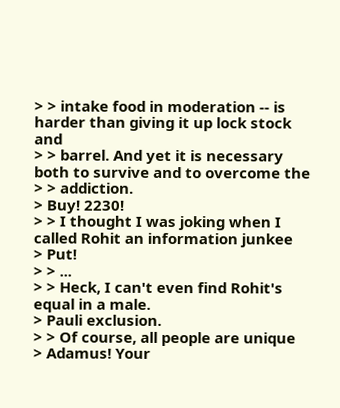> > intake food in moderation -- is harder than giving it up lock stock and
> > barrel. And yet it is necessary both to survive and to overcome the
> > addiction.
> Buy! 2230!
> > I thought I was joking when I called Rohit an information junkee
> Put!
> > ...
> > Heck, I can't even find Rohit's equal in a male.
> Pauli exclusion.
> > Of course, all people are unique
> Adamus! Your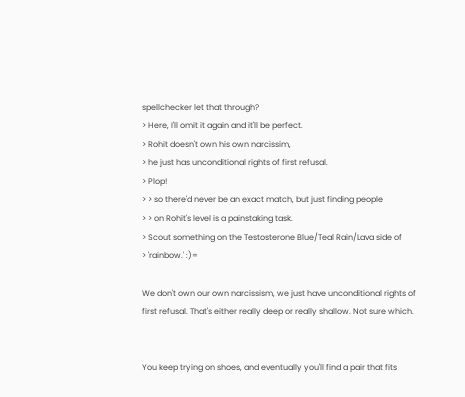spellchecker let that through?
> Here, I'll omit it again and it'll be perfect.
> Rohit doesn't own his own narcissim,
> he just has unconditional rights of first refusal.
> Plop!
> > so there'd never be an exact match, but just finding people
> > on Rohit's level is a painstaking task.
> Scout something on the Testosterone Blue/Teal Rain/Lava side of
> 'rainbow.' :)=

We don't own our own narcissism, we just have unconditional rights of
first refusal. That's either really deep or really shallow. Not sure which.


You keep trying on shoes, and eventually you'll find a pair that fits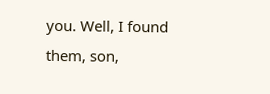you. Well, I found them, son,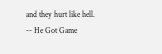and they hurt like hell.
-- He Got Game